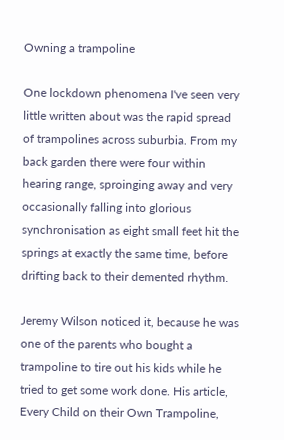Owning a trampoline

One lockdown phenomena I've seen very little written about was the rapid spread of trampolines across suburbia. From my back garden there were four within hearing range, sproinging away and very occasionally falling into glorious synchronisation as eight small feet hit the springs at exactly the same time, before drifting back to their demented rhythm.

Jeremy Wilson noticed it, because he was one of the parents who bought a trampoline to tire out his kids while he tried to get some work done. His article, Every Child on their Own Trampoline,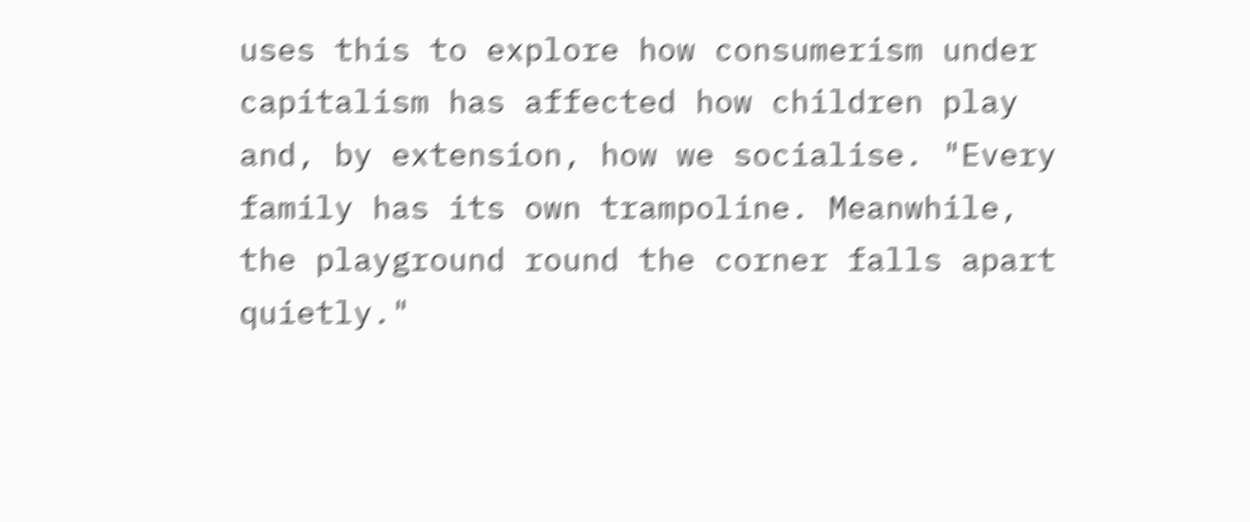uses this to explore how consumerism under capitalism has affected how children play and, by extension, how we socialise. "Every family has its own trampoline. Meanwhile, the playground round the corner falls apart quietly."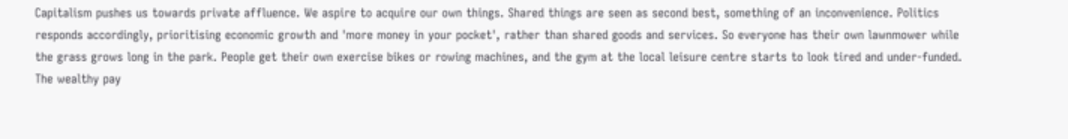Capitalism pushes us towards private affluence. We aspire to acquire our own things. Shared things are seen as second best, something of an inconvenience. Politics responds accordingly, prioritising economic growth and 'more money in your pocket', rather than shared goods and services. So everyone has their own lawnmower while the grass grows long in the park. People get their own exercise bikes or rowing machines, and the gym at the local leisure centre starts to look tired and under-funded. The wealthy pay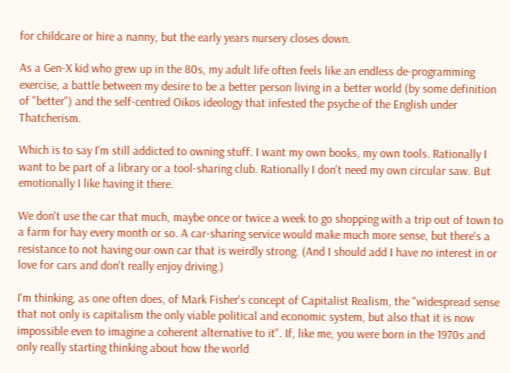for childcare or hire a nanny, but the early years nursery closes down.

As a Gen-X kid who grew up in the 80s, my adult life often feels like an endless de-programming exercise, a battle between my desire to be a better person living in a better world (by some definition of "better") and the self-centred Oikos ideology that infested the psyche of the English under Thatcherism.

Which is to say I'm still addicted to owning stuff. I want my own books, my own tools. Rationally I want to be part of a library or a tool-sharing club. Rationally I don't need my own circular saw. But emotionally I like having it there.

We don't use the car that much, maybe once or twice a week to go shopping with a trip out of town to a farm for hay every month or so. A car-sharing service would make much more sense, but there's a resistance to not having our own car that is weirdly strong. (And I should add I have no interest in or love for cars and don't really enjoy driving.)

I'm thinking, as one often does, of Mark Fisher's concept of Capitalist Realism, the "widespread sense that not only is capitalism the only viable political and economic system, but also that it is now impossible even to imagine a coherent alternative to it". If, like me, you were born in the 1970s and only really starting thinking about how the world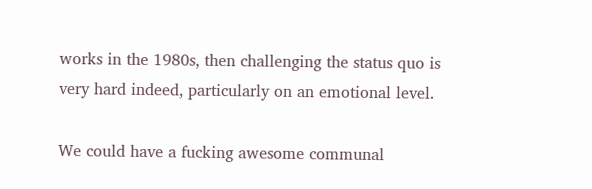works in the 1980s, then challenging the status quo is very hard indeed, particularly on an emotional level.

We could have a fucking awesome communal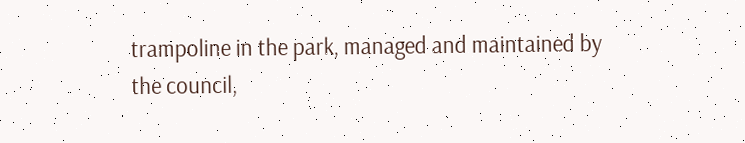trampoline in the park, managed and maintained by the council,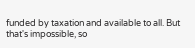funded by taxation and available to all. But that's impossible, so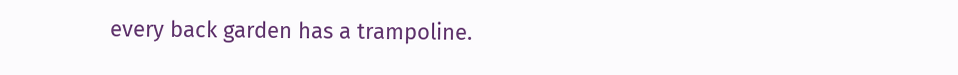every back garden has a trampoline.